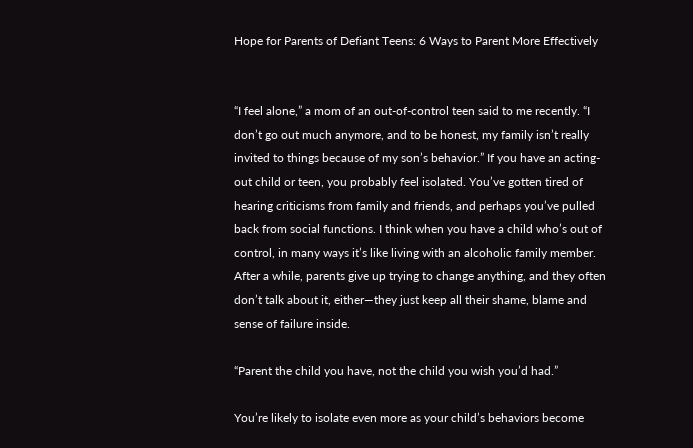Hope for Parents of Defiant Teens: 6 Ways to Parent More Effectively


“I feel alone,” a mom of an out-of-control teen said to me recently. “I don’t go out much anymore, and to be honest, my family isn’t really invited to things because of my son’s behavior.” If you have an acting-out child or teen, you probably feel isolated. You’ve gotten tired of hearing criticisms from family and friends, and perhaps you’ve pulled back from social functions. I think when you have a child who’s out of control, in many ways it’s like living with an alcoholic family member. After a while, parents give up trying to change anything, and they often don’t talk about it, either—they just keep all their shame, blame and sense of failure inside.

“Parent the child you have, not the child you wish you’d had.”

You’re likely to isolate even more as your child’s behaviors become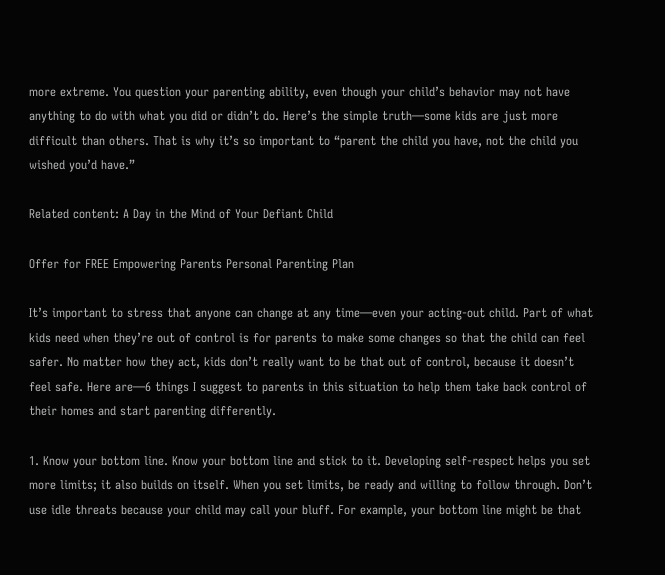more extreme. You question your parenting ability, even though your child’s behavior may not have anything to do with what you did or didn’t do. Here’s the simple truth—some kids are just more difficult than others. That is why it’s so important to “parent the child you have, not the child you wished you’d have.”

Related content: A Day in the Mind of Your Defiant Child

Offer for FREE Empowering Parents Personal Parenting Plan

It’s important to stress that anyone can change at any time—even your acting-out child. Part of what kids need when they’re out of control is for parents to make some changes so that the child can feel safer. No matter how they act, kids don’t really want to be that out of control, because it doesn’t feel safe. Here are—6 things I suggest to parents in this situation to help them take back control of their homes and start parenting differently.

1. Know your bottom line. Know your bottom line and stick to it. Developing self-respect helps you set more limits; it also builds on itself. When you set limits, be ready and willing to follow through. Don’t use idle threats because your child may call your bluff. For example, your bottom line might be that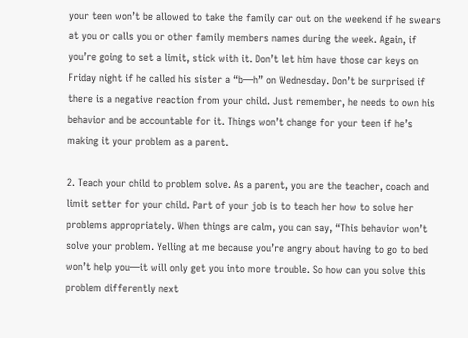your teen won’t be allowed to take the family car out on the weekend if he swears at you or calls you or other family members names during the week. Again, if you’re going to set a limit, stick with it. Don’t let him have those car keys on Friday night if he called his sister a “b—h” on Wednesday. Don’t be surprised if there is a negative reaction from your child. Just remember, he needs to own his behavior and be accountable for it. Things won’t change for your teen if he’s making it your problem as a parent.

2. Teach your child to problem solve. As a parent, you are the teacher, coach and limit setter for your child. Part of your job is to teach her how to solve her problems appropriately. When things are calm, you can say, “This behavior won’t solve your problem. Yelling at me because you’re angry about having to go to bed won’t help you—it will only get you into more trouble. So how can you solve this problem differently next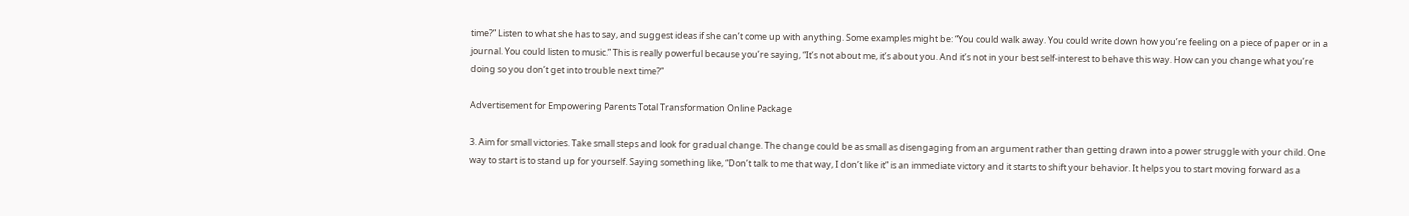time?” Listen to what she has to say, and suggest ideas if she can’t come up with anything. Some examples might be: “You could walk away. You could write down how you’re feeling on a piece of paper or in a journal. You could listen to music.” This is really powerful because you’re saying, “It’s not about me, it’s about you. And it’s not in your best self-interest to behave this way. How can you change what you’re doing so you don’t get into trouble next time?”

Advertisement for Empowering Parents Total Transformation Online Package

3. Aim for small victories. Take small steps and look for gradual change. The change could be as small as disengaging from an argument rather than getting drawn into a power struggle with your child. One way to start is to stand up for yourself. Saying something like, “Don’t talk to me that way, I don’t like it” is an immediate victory and it starts to shift your behavior. It helps you to start moving forward as a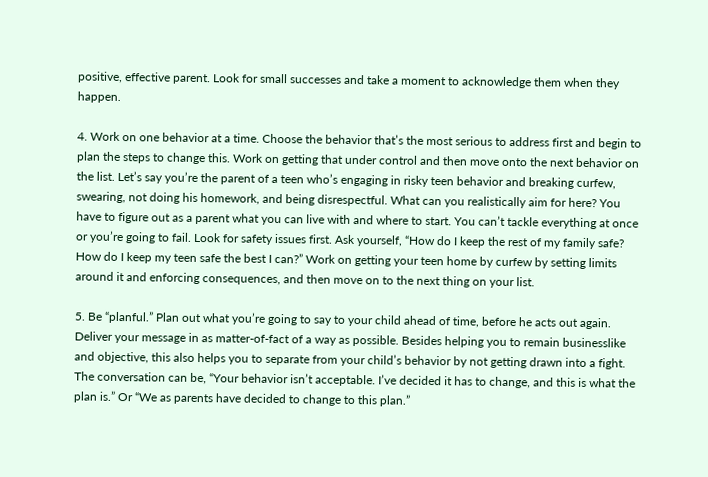positive, effective parent. Look for small successes and take a moment to acknowledge them when they happen.

4. Work on one behavior at a time. Choose the behavior that’s the most serious to address first and begin to plan the steps to change this. Work on getting that under control and then move onto the next behavior on the list. Let’s say you’re the parent of a teen who’s engaging in risky teen behavior and breaking curfew, swearing, not doing his homework, and being disrespectful. What can you realistically aim for here? You have to figure out as a parent what you can live with and where to start. You can’t tackle everything at once or you’re going to fail. Look for safety issues first. Ask yourself, “How do I keep the rest of my family safe? How do I keep my teen safe the best I can?” Work on getting your teen home by curfew by setting limits around it and enforcing consequences, and then move on to the next thing on your list.

5. Be “planful.” Plan out what you’re going to say to your child ahead of time, before he acts out again. Deliver your message in as matter-of-fact of a way as possible. Besides helping you to remain businesslike and objective, this also helps you to separate from your child’s behavior by not getting drawn into a fight. The conversation can be, “Your behavior isn’t acceptable. I’ve decided it has to change, and this is what the plan is.” Or “We as parents have decided to change to this plan.”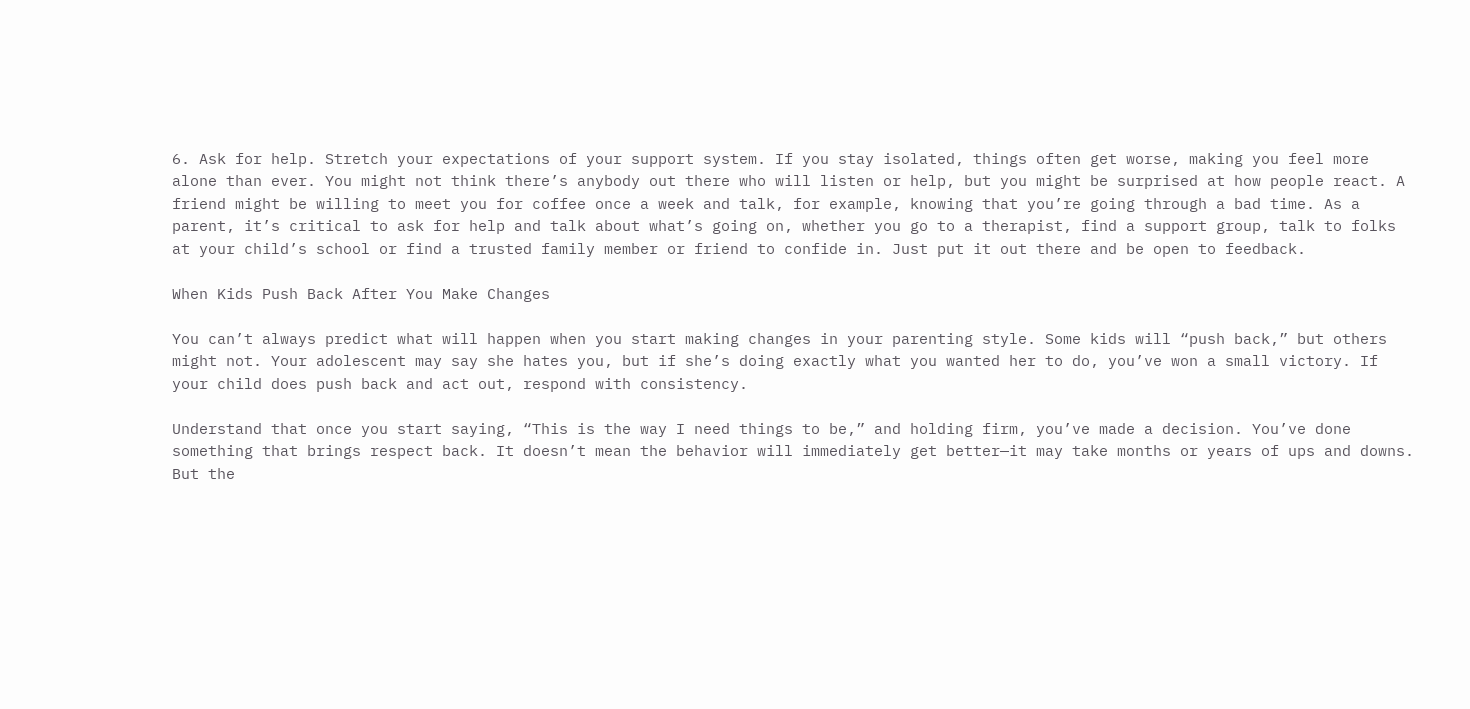6. Ask for help. Stretch your expectations of your support system. If you stay isolated, things often get worse, making you feel more alone than ever. You might not think there’s anybody out there who will listen or help, but you might be surprised at how people react. A friend might be willing to meet you for coffee once a week and talk, for example, knowing that you’re going through a bad time. As a parent, it’s critical to ask for help and talk about what’s going on, whether you go to a therapist, find a support group, talk to folks at your child’s school or find a trusted family member or friend to confide in. Just put it out there and be open to feedback.

When Kids Push Back After You Make Changes

You can’t always predict what will happen when you start making changes in your parenting style. Some kids will “push back,” but others might not. Your adolescent may say she hates you, but if she’s doing exactly what you wanted her to do, you’ve won a small victory. If your child does push back and act out, respond with consistency.

Understand that once you start saying, “This is the way I need things to be,” and holding firm, you’ve made a decision. You’ve done something that brings respect back. It doesn’t mean the behavior will immediately get better—it may take months or years of ups and downs. But the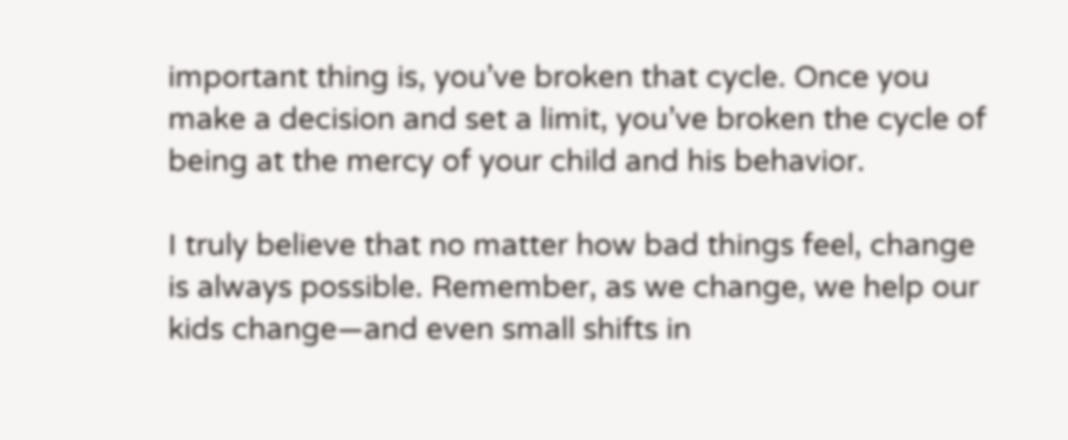important thing is, you’ve broken that cycle. Once you make a decision and set a limit, you’ve broken the cycle of being at the mercy of your child and his behavior.

I truly believe that no matter how bad things feel, change is always possible. Remember, as we change, we help our kids change—and even small shifts in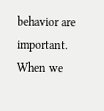behavior are important. When we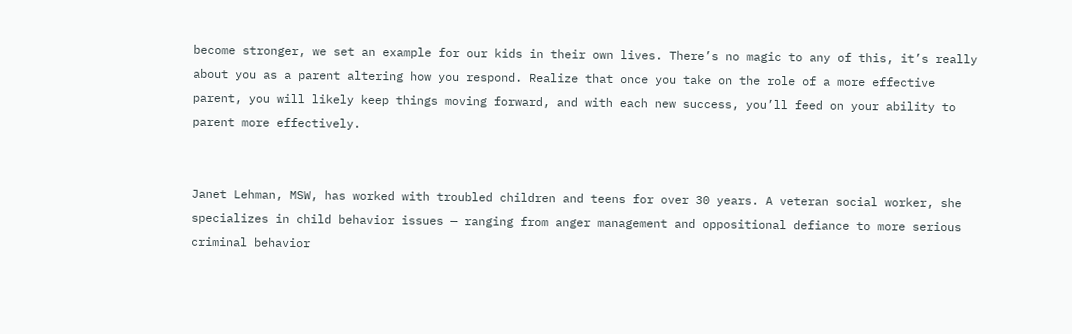become stronger, we set an example for our kids in their own lives. There’s no magic to any of this, it’s really about you as a parent altering how you respond. Realize that once you take on the role of a more effective parent, you will likely keep things moving forward, and with each new success, you’ll feed on your ability to parent more effectively.


Janet Lehman, MSW, has worked with troubled children and teens for over 30 years. A veteran social worker, she specializes in child behavior issues — ranging from anger management and oppositional defiance to more serious criminal behavior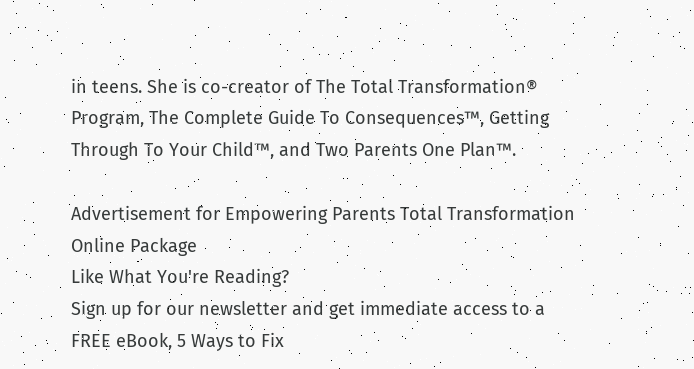in teens. She is co-creator of The Total Transformation® Program, The Complete Guide To Consequences™, Getting Through To Your Child™, and Two Parents One Plan™.

Advertisement for Empowering Parents Total Transformation Online Package
Like What You're Reading?
Sign up for our newsletter and get immediate access to a FREE eBook, 5 Ways to Fix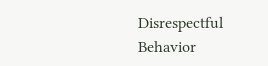Disrespectful Behavior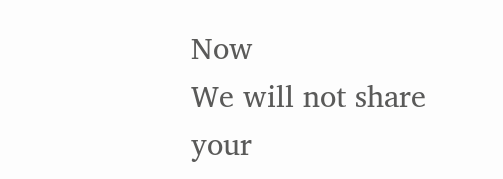Now
We will not share your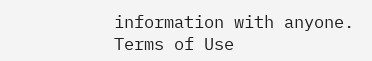information with anyone. Terms of Use